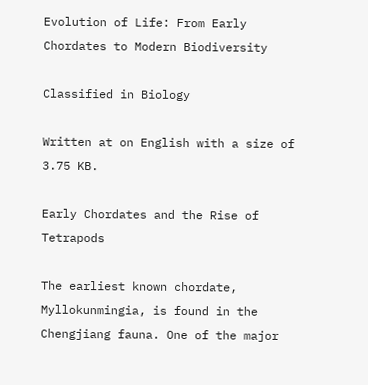Evolution of Life: From Early Chordates to Modern Biodiversity

Classified in Biology

Written at on English with a size of 3.75 KB.

Early Chordates and the Rise of Tetrapods

The earliest known chordate, Myllokunmingia, is found in the Chengjiang fauna. One of the major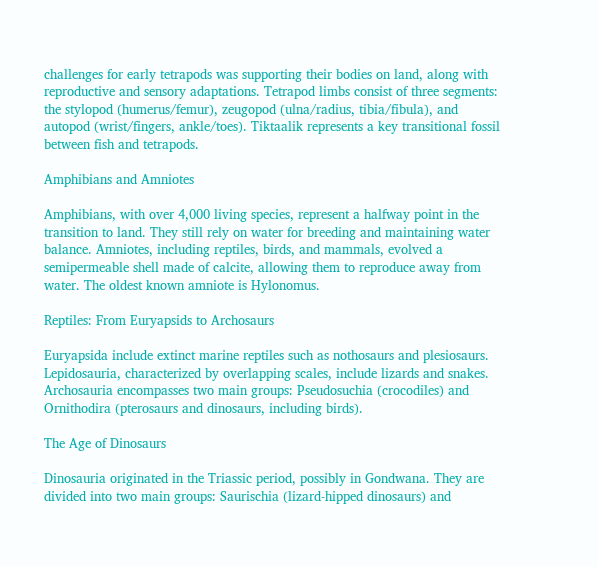challenges for early tetrapods was supporting their bodies on land, along with reproductive and sensory adaptations. Tetrapod limbs consist of three segments: the stylopod (humerus/femur), zeugopod (ulna/radius, tibia/fibula), and autopod (wrist/fingers, ankle/toes). Tiktaalik represents a key transitional fossil between fish and tetrapods.

Amphibians and Amniotes

Amphibians, with over 4,000 living species, represent a halfway point in the transition to land. They still rely on water for breeding and maintaining water balance. Amniotes, including reptiles, birds, and mammals, evolved a semipermeable shell made of calcite, allowing them to reproduce away from water. The oldest known amniote is Hylonomus.

Reptiles: From Euryapsids to Archosaurs

Euryapsida include extinct marine reptiles such as nothosaurs and plesiosaurs. Lepidosauria, characterized by overlapping scales, include lizards and snakes. Archosauria encompasses two main groups: Pseudosuchia (crocodiles) and Ornithodira (pterosaurs and dinosaurs, including birds).

The Age of Dinosaurs

Dinosauria originated in the Triassic period, possibly in Gondwana. They are divided into two main groups: Saurischia (lizard-hipped dinosaurs) and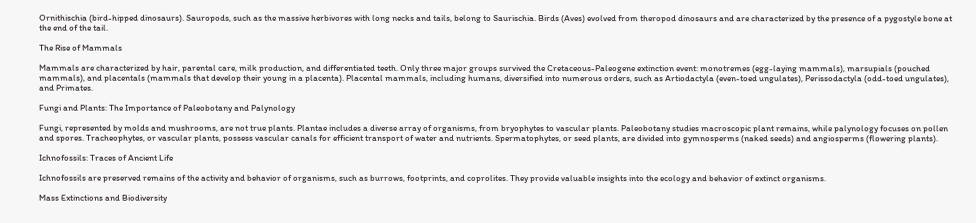Ornithischia (bird-hipped dinosaurs). Sauropods, such as the massive herbivores with long necks and tails, belong to Saurischia. Birds (Aves) evolved from theropod dinosaurs and are characterized by the presence of a pygostyle bone at the end of the tail.

The Rise of Mammals

Mammals are characterized by hair, parental care, milk production, and differentiated teeth. Only three major groups survived the Cretaceous-Paleogene extinction event: monotremes (egg-laying mammals), marsupials (pouched mammals), and placentals (mammals that develop their young in a placenta). Placental mammals, including humans, diversified into numerous orders, such as Artiodactyla (even-toed ungulates), Perissodactyla (odd-toed ungulates), and Primates.

Fungi and Plants: The Importance of Paleobotany and Palynology

Fungi, represented by molds and mushrooms, are not true plants. Plantae includes a diverse array of organisms, from bryophytes to vascular plants. Paleobotany studies macroscopic plant remains, while palynology focuses on pollen and spores. Tracheophytes, or vascular plants, possess vascular canals for efficient transport of water and nutrients. Spermatophytes, or seed plants, are divided into gymnosperms (naked seeds) and angiosperms (flowering plants).

Ichnofossils: Traces of Ancient Life

Ichnofossils are preserved remains of the activity and behavior of organisms, such as burrows, footprints, and coprolites. They provide valuable insights into the ecology and behavior of extinct organisms.

Mass Extinctions and Biodiversity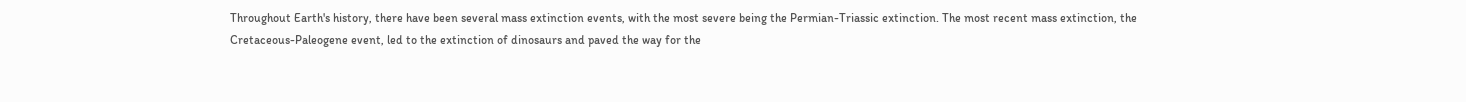Throughout Earth's history, there have been several mass extinction events, with the most severe being the Permian-Triassic extinction. The most recent mass extinction, the Cretaceous-Paleogene event, led to the extinction of dinosaurs and paved the way for the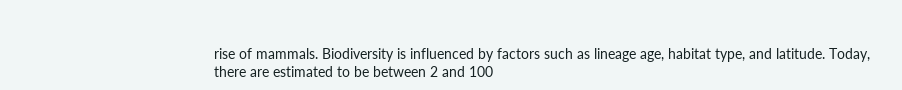rise of mammals. Biodiversity is influenced by factors such as lineage age, habitat type, and latitude. Today, there are estimated to be between 2 and 100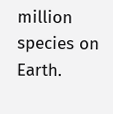million species on Earth.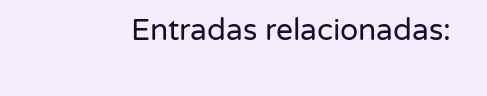Entradas relacionadas: